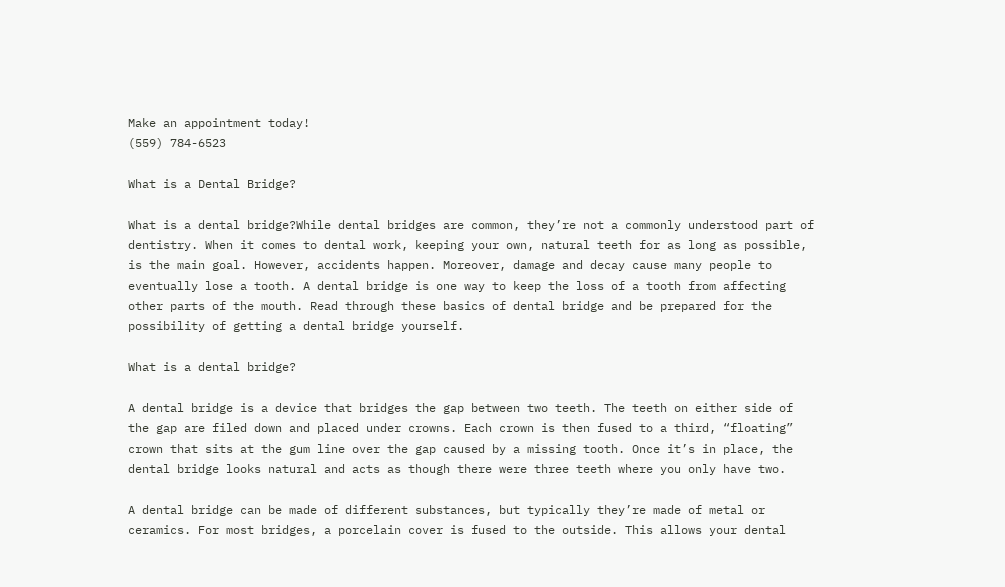Make an appointment today!
(559) 784-6523

What is a Dental Bridge?

What is a dental bridge?While dental bridges are common, they’re not a commonly understood part of dentistry. When it comes to dental work, keeping your own, natural teeth for as long as possible, is the main goal. However, accidents happen. Moreover, damage and decay cause many people to eventually lose a tooth. A dental bridge is one way to keep the loss of a tooth from affecting other parts of the mouth. Read through these basics of dental bridge and be prepared for the possibility of getting a dental bridge yourself.

What is a dental bridge?

A dental bridge is a device that bridges the gap between two teeth. The teeth on either side of the gap are filed down and placed under crowns. Each crown is then fused to a third, “floating” crown that sits at the gum line over the gap caused by a missing tooth. Once it’s in place, the dental bridge looks natural and acts as though there were three teeth where you only have two.

A dental bridge can be made of different substances, but typically they’re made of metal or ceramics. For most bridges, a porcelain cover is fused to the outside. This allows your dental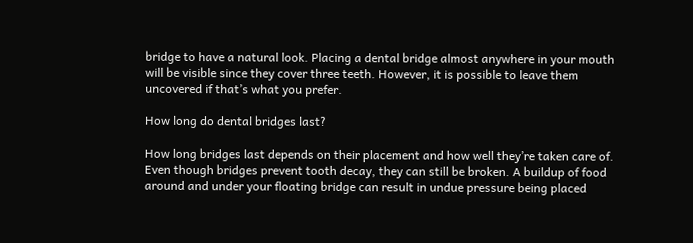bridge to have a natural look. Placing a dental bridge almost anywhere in your mouth will be visible since they cover three teeth. However, it is possible to leave them uncovered if that’s what you prefer.

How long do dental bridges last?

How long bridges last depends on their placement and how well they’re taken care of. Even though bridges prevent tooth decay, they can still be broken. A buildup of food around and under your floating bridge can result in undue pressure being placed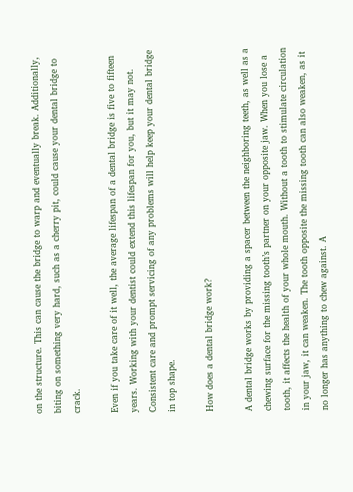on the structure. This can cause the bridge to warp and eventually break. Additionally, biting on something very hard, such as a cherry pit, could cause your dental bridge to crack.

Even if you take care of it well, the average lifespan of a dental bridge is five to fifteen years. Working with your dentist could extend this lifespan for you, but it may not. Consistent care and prompt servicing of any problems will help keep your dental bridge in top shape.

How does a dental bridge work?

A dental bridge works by providing a spacer between the neighboring teeth, as well as a chewing surface for the missing tooth’s partner on your opposite jaw. When you lose a tooth, it affects the health of your whole mouth. Without a tooth to stimulate circulation in your jaw, it can weaken. The tooth opposite the missing tooth can also weaken, as it no longer has anything to chew against. A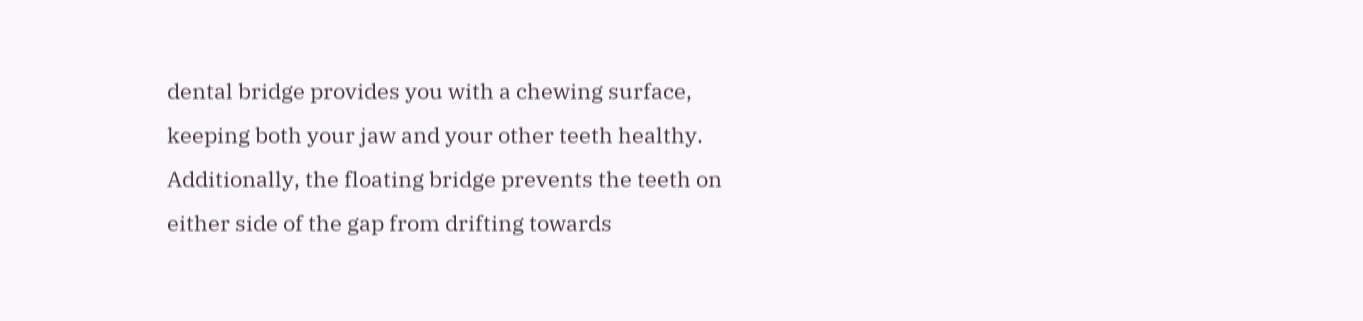dental bridge provides you with a chewing surface, keeping both your jaw and your other teeth healthy. Additionally, the floating bridge prevents the teeth on either side of the gap from drifting towards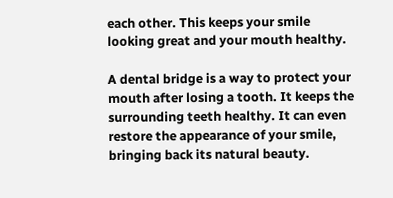each other. This keeps your smile looking great and your mouth healthy.

A dental bridge is a way to protect your mouth after losing a tooth. It keeps the surrounding teeth healthy. It can even restore the appearance of your smile, bringing back its natural beauty.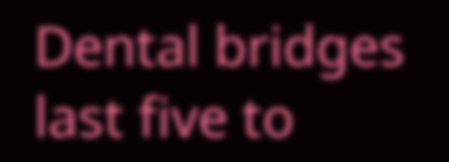Dental bridges last five to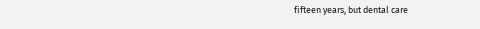fifteen years, but dental care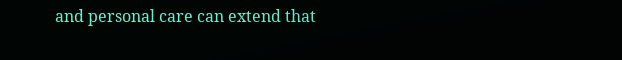and personal care can extend that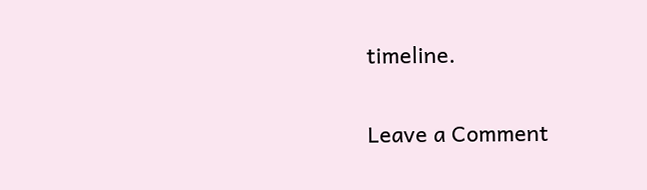timeline.

Leave a Comment